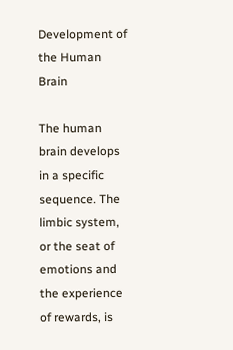Development of the Human Brain

The human brain develops in a specific sequence. The limbic system, or the seat of emotions and the experience of rewards, is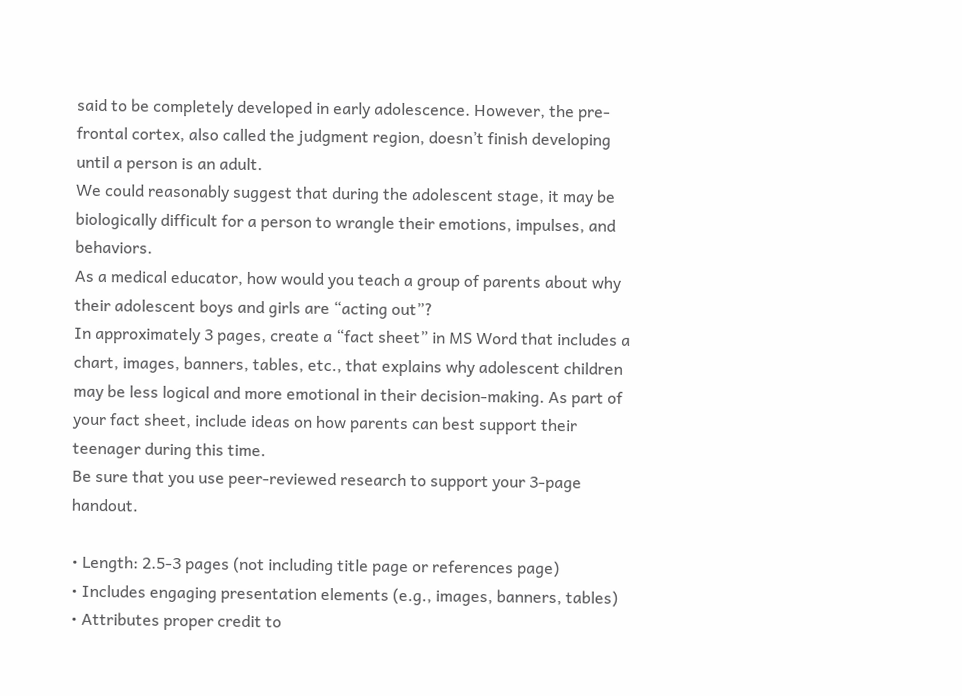said to be completely developed in early adolescence. However, the pre-frontal cortex, also called the judgment region, doesn’t finish developing until a person is an adult.
We could reasonably suggest that during the adolescent stage, it may be biologically difficult for a person to wrangle their emotions, impulses, and behaviors.
As a medical educator, how would you teach a group of parents about why their adolescent boys and girls are “acting out”?
In approximately 3 pages, create a “fact sheet” in MS Word that includes a chart, images, banners, tables, etc., that explains why adolescent children may be less logical and more emotional in their decision-making. As part of your fact sheet, include ideas on how parents can best support their teenager during this time.
Be sure that you use peer-reviewed research to support your 3-page handout.

• Length: 2.5-3 pages (not including title page or references page)
• Includes engaging presentation elements (e.g., images, banners, tables)
• Attributes proper credit to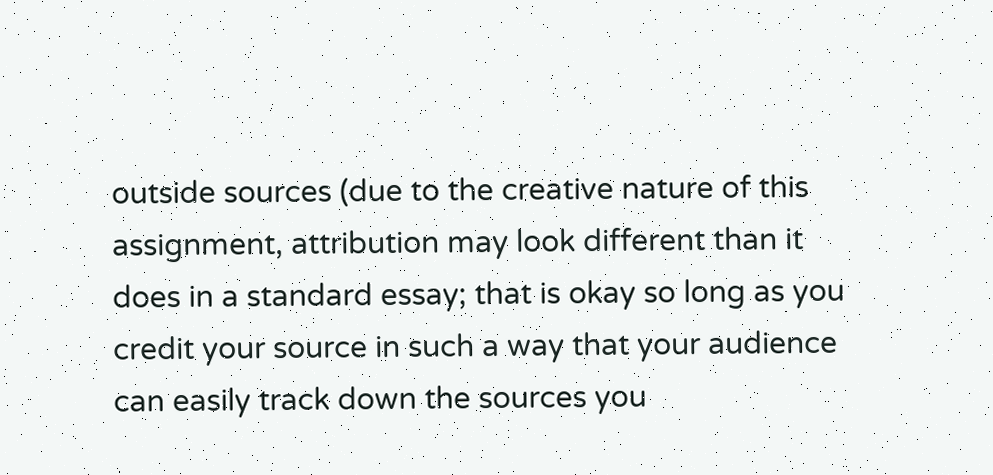outside sources (due to the creative nature of this assignment, attribution may look different than it does in a standard essay; that is okay so long as you credit your source in such a way that your audience can easily track down the sources you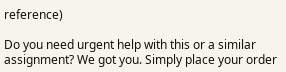reference)

Do you need urgent help with this or a similar assignment? We got you. Simply place your order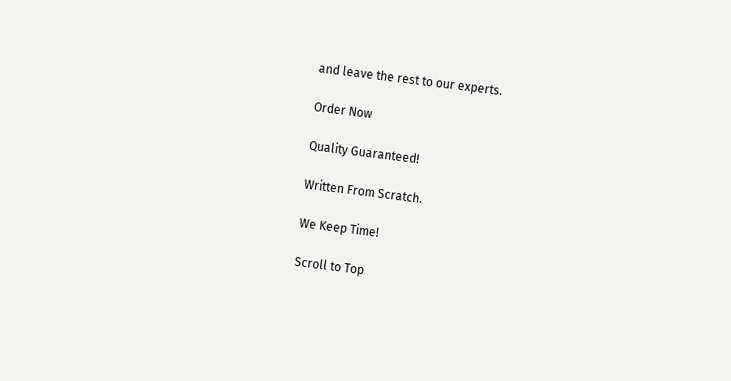and leave the rest to our experts.

Order Now

Quality Guaranteed!

Written From Scratch.

We Keep Time!

Scroll to Top